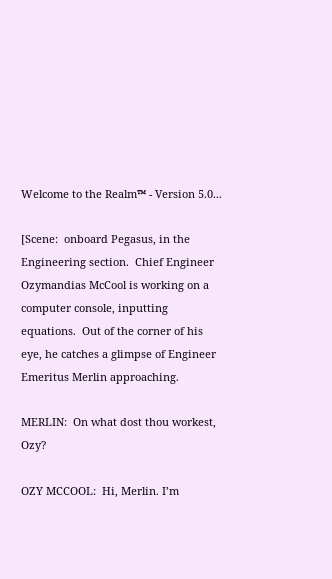Welcome to the Realm™ - Version 5.0...

[Scene:  onboard Pegasus, in the Engineering section.  Chief Engineer Ozymandias McCool is working on a computer console, inputting equations.  Out of the corner of his eye, he catches a glimpse of Engineer Emeritus Merlin approaching.

MERLIN:  On what dost thou workest, Ozy?

OZY MCCOOL:  Hi, Merlin. I’m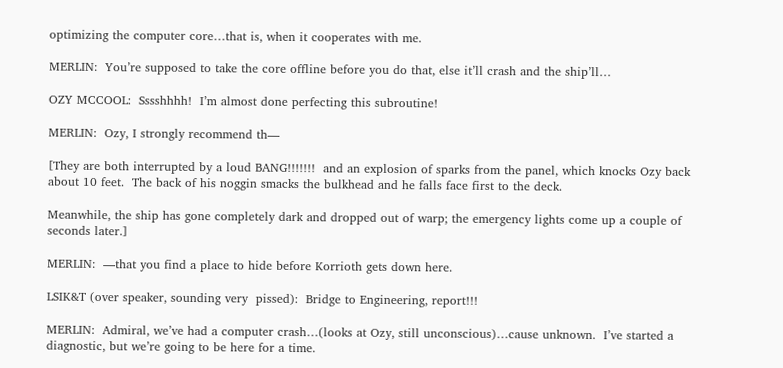optimizing the computer core…that is, when it cooperates with me.

MERLIN:  You’re supposed to take the core offline before you do that, else it’ll crash and the ship’ll…

OZY MCCOOL:  Sssshhhh!  I’m almost done perfecting this subroutine!

MERLIN:  Ozy, I strongly recommend th—

[They are both interrupted by a loud BANG!!!!!!!  and an explosion of sparks from the panel, which knocks Ozy back about 10 feet.  The back of his noggin smacks the bulkhead and he falls face first to the deck.

Meanwhile, the ship has gone completely dark and dropped out of warp; the emergency lights come up a couple of seconds later.]

MERLIN:  —that you find a place to hide before Korrioth gets down here.

LSIK&T (over speaker, sounding very  pissed):  Bridge to Engineering, report!!!

MERLIN:  Admiral, we’ve had a computer crash…(looks at Ozy, still unconscious)…cause unknown.  I’ve started a diagnostic, but we’re going to be here for a time.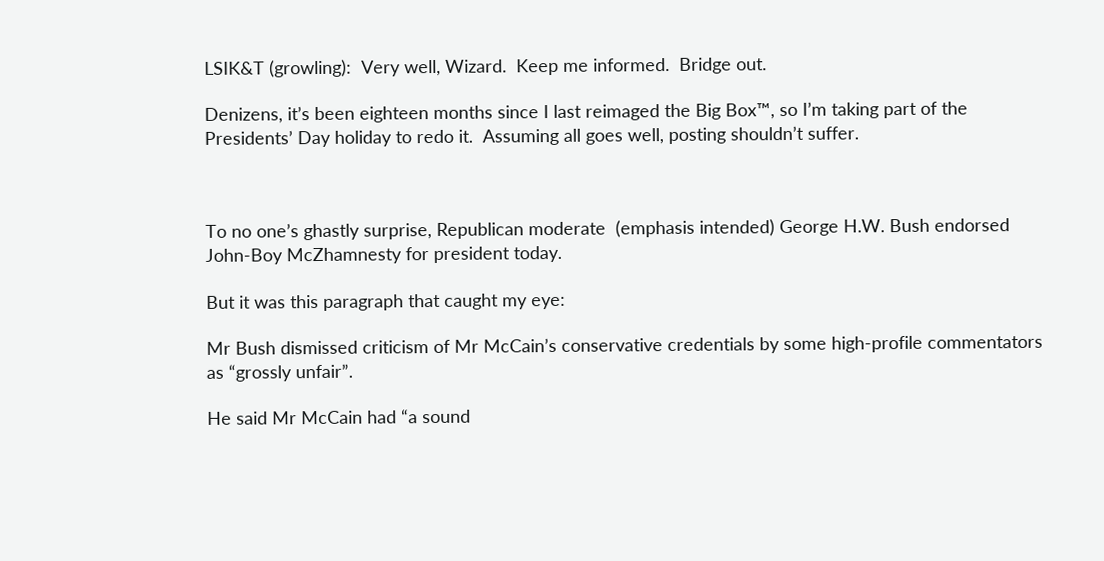LSIK&T (growling):  Very well, Wizard.  Keep me informed.  Bridge out.

Denizens, it’s been eighteen months since I last reimaged the Big Box™, so I’m taking part of the Presidents’ Day holiday to redo it.  Assuming all goes well, posting shouldn’t suffer.



To no one’s ghastly surprise, Republican moderate  (emphasis intended) George H.W. Bush endorsed John-Boy McZhamnesty for president today.

But it was this paragraph that caught my eye:

Mr Bush dismissed criticism of Mr McCain’s conservative credentials by some high-profile commentators as “grossly unfair”.

He said Mr McCain had “a sound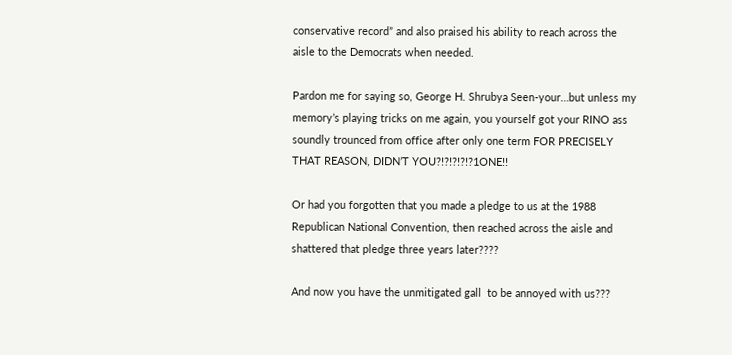conservative record” and also praised his ability to reach across the aisle to the Democrats when needed.

Pardon me for saying so, George H. Shrubya Seen-your…but unless my memory’s playing tricks on me again, you yourself got your RINO ass soundly trounced from office after only one term FOR PRECISELY THAT REASON, DIDN’T YOU?!?!?!?!?1ONE!!

Or had you forgotten that you made a pledge to us at the 1988 Republican National Convention, then reached across the aisle and shattered that pledge three years later????

And now you have the unmitigated gall  to be annoyed with us???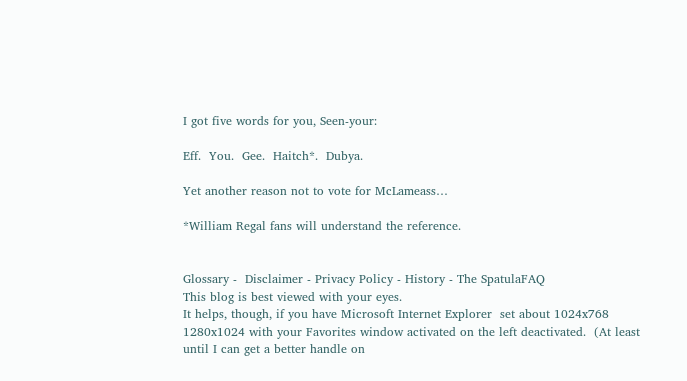I got five words for you, Seen-your:

Eff.  You.  Gee.  Haitch*.  Dubya.

Yet another reason not to vote for McLameass…

*William Regal fans will understand the reference.


Glossary -  Disclaimer - Privacy Policy - History - The SpatulaFAQ
This blog is best viewed with your eyes.
It helps, though, if you have Microsoft Internet Explorer  set about 1024x768 1280x1024 with your Favorites window activated on the left deactivated.  (At least until I can get a better handle on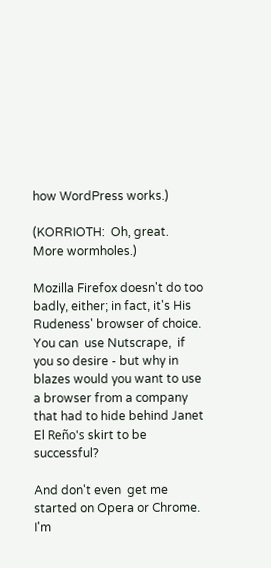how WordPress works.)

(KORRIOTH:  Oh, great.  More wormholes.)

Mozilla Firefox doesn't do too badly, either; in fact, it's His Rudeness' browser of choice.
You can  use Nutscrape,  if you so desire - but why in blazes would you want to use a browser from a company that had to hide behind Janet El Reño's skirt to be successful?

And don't even  get me started on Opera or Chrome.  I'm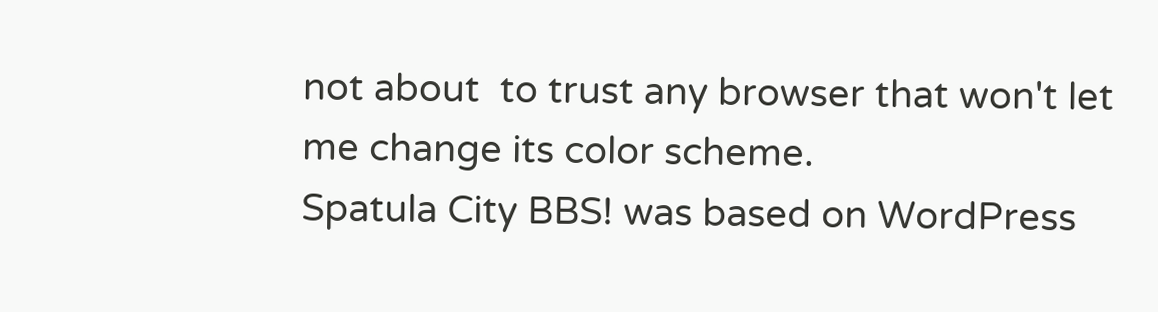not about  to trust any browser that won't let me change its color scheme.
Spatula City BBS! was based on WordPress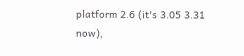platform 2.6 (it's 3.05 3.31 now),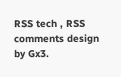RSS tech , RSS comments design by Gx3.